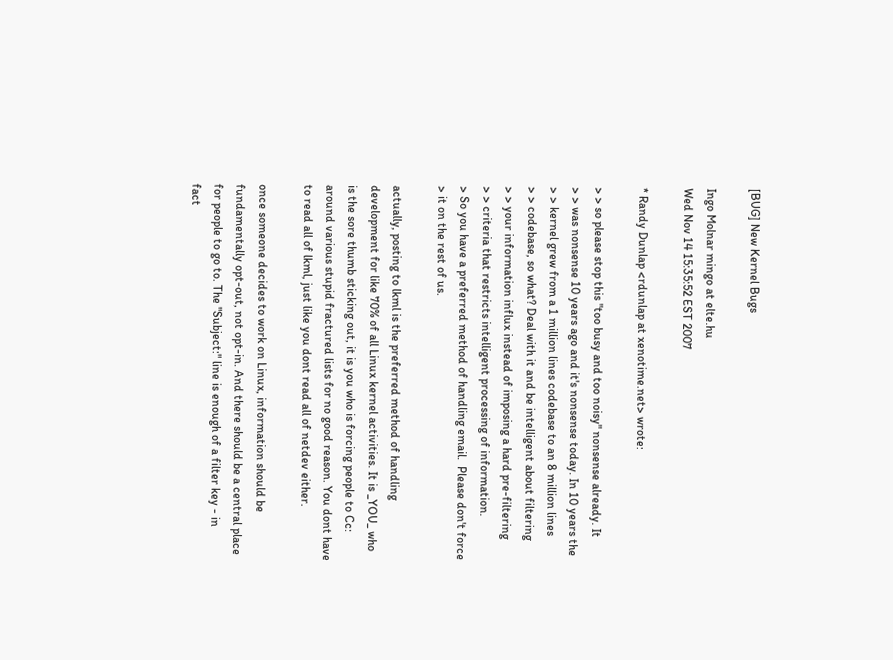[BUG] New Kernel Bugs

Ingo Molnar mingo at elte.hu
Wed Nov 14 15:35:52 EST 2007

* Randy Dunlap <rdunlap at xenotime.net> wrote:

> > so please stop this "too busy and too noisy" nonsense already. It
> > was nonsense 10 years ago and it's nonsense today. In 10 years the
> > kernel grew from a 1 million lines codebase to an 8 million lines
> > codebase, so what? Deal with it and be intelligent about filtering
> > your information influx instead of imposing a hard pre-filtering
> > criteria that restricts intelligent processing of information.
> So you have a preferred method of handling email.  Please don't force
> it on the rest of us.

actually, posting to lkml is the preferred method of handling
development for like 70% of all Linux kernel activities. It is _YOU_ who
is the sore thumb sticking out, it is you who is forcing people to Cc:
around various stupid fractured lists for no good reason. You dont have
to read all of lkml, just like you dont read all of netdev either.

once someone decides to work on Linux, information should be
fundamentally opt-out, not opt-in. And there should be a central place
for people to go to. The "Subject:" line is enough of a filter key - in
fact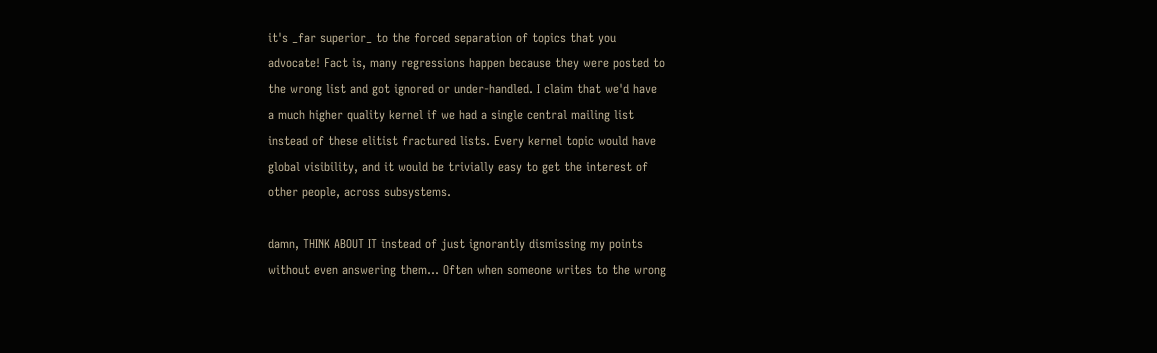it's _far superior_ to the forced separation of topics that you
advocate! Fact is, many regressions happen because they were posted to
the wrong list and got ignored or under-handled. I claim that we'd have
a much higher quality kernel if we had a single central mailing list
instead of these elitist fractured lists. Every kernel topic would have
global visibility, and it would be trivially easy to get the interest of
other people, across subsystems.

damn, THINK ABOUT IT instead of just ignorantly dismissing my points
without even answering them... Often when someone writes to the wrong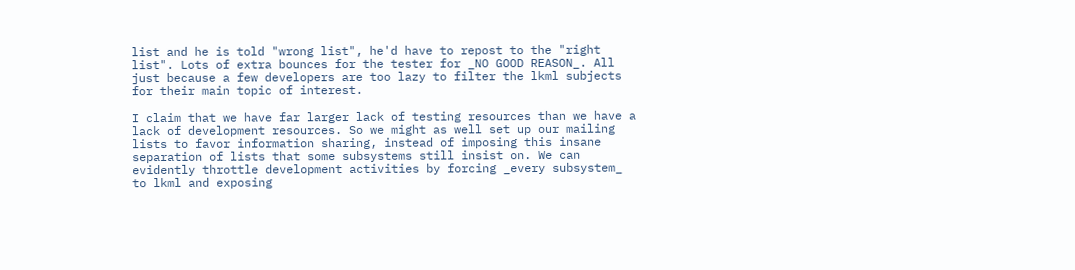list and he is told "wrong list", he'd have to repost to the "right
list". Lots of extra bounces for the tester for _NO GOOD REASON_. All
just because a few developers are too lazy to filter the lkml subjects
for their main topic of interest.

I claim that we have far larger lack of testing resources than we have a
lack of development resources. So we might as well set up our mailing
lists to favor information sharing, instead of imposing this insane
separation of lists that some subsystems still insist on. We can
evidently throttle development activities by forcing _every subsystem_
to lkml and exposing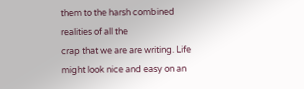them to the harsh combined realities of all the
crap that we are are writing. Life might look nice and easy on an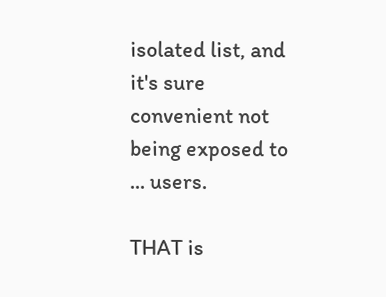isolated list, and it's sure convenient not being exposed to ... users.

THAT is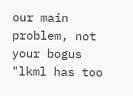our main problem, not your bogus "lkml has too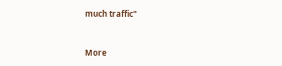much traffic"


More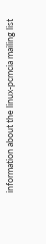information about the linux-pcmcia mailing list